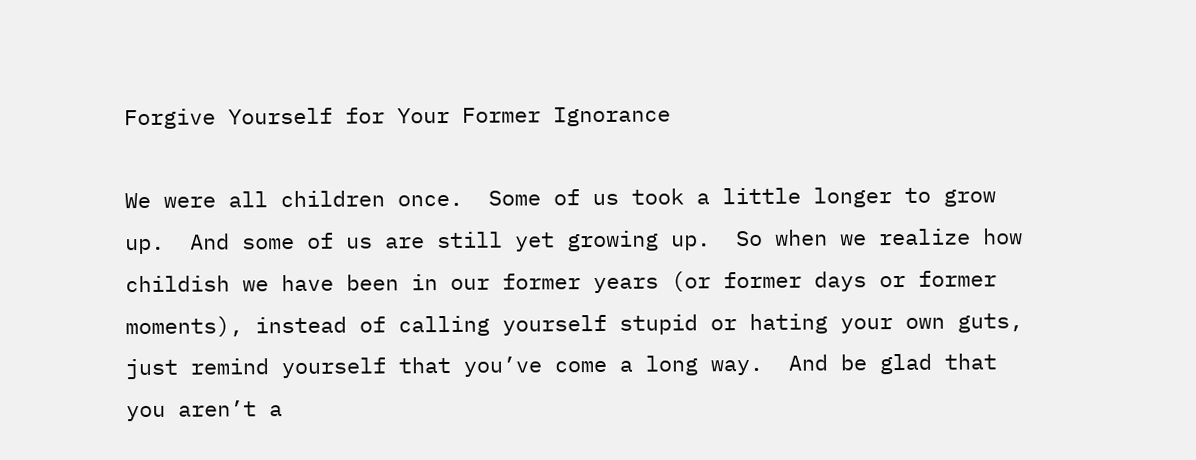Forgive Yourself for Your Former Ignorance

We were all children once.  Some of us took a little longer to grow up.  And some of us are still yet growing up.  So when we realize how childish we have been in our former years (or former days or former moments), instead of calling yourself stupid or hating your own guts, just remind yourself that you’ve come a long way.  And be glad that you aren’t a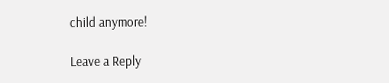child anymore!

Leave a Reply